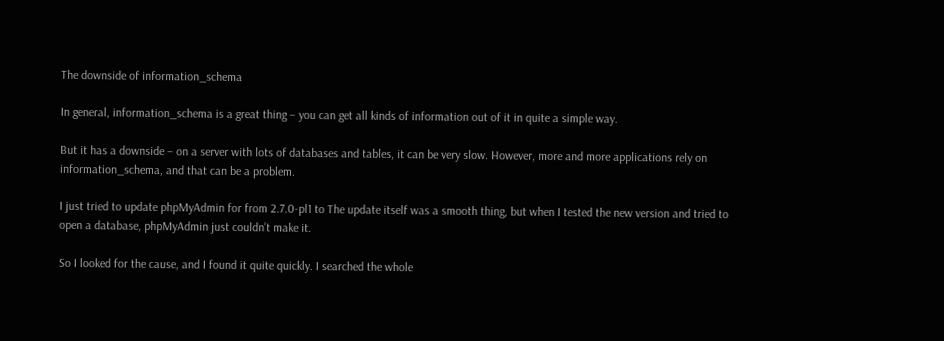The downside of information_schema

In general, information_schema is a great thing – you can get all kinds of information out of it in quite a simple way.

But it has a downside – on a server with lots of databases and tables, it can be very slow. However, more and more applications rely on information_schema, and that can be a problem.

I just tried to update phpMyAdmin for from 2.7.0-pl1 to The update itself was a smooth thing, but when I tested the new version and tried to open a database, phpMyAdmin just couldn’t make it.

So I looked for the cause, and I found it quite quickly. I searched the whole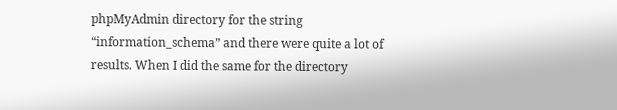phpMyAdmin directory for the string “information_schema” and there were quite a lot of results. When I did the same for the directory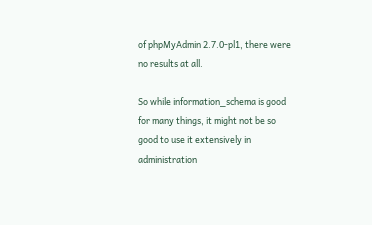of phpMyAdmin 2.7.0-pl1, there were no results at all.

So while information_schema is good for many things, it might not be so good to use it extensively in administration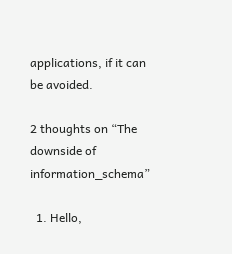applications, if it can be avoided.

2 thoughts on “The downside of information_schema”

  1. Hello,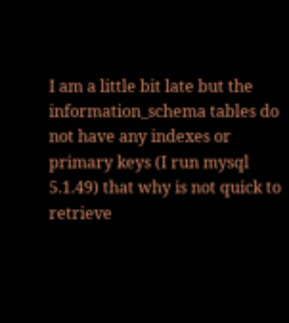I am a little bit late but the information_schema tables do not have any indexes or primary keys (I run mysql 5.1.49) that why is not quick to retrieve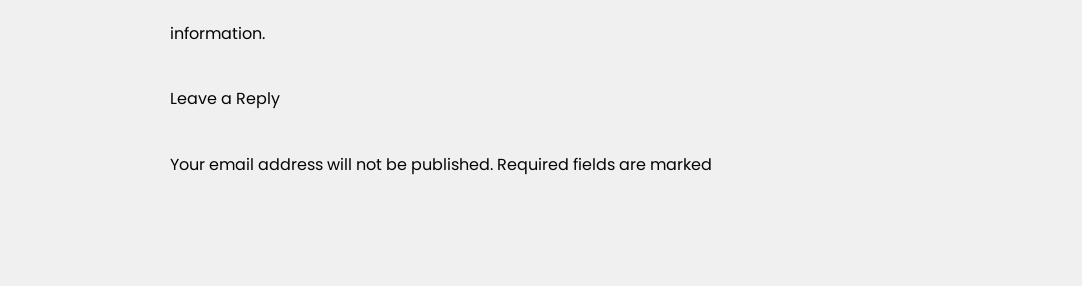information.

Leave a Reply

Your email address will not be published. Required fields are marked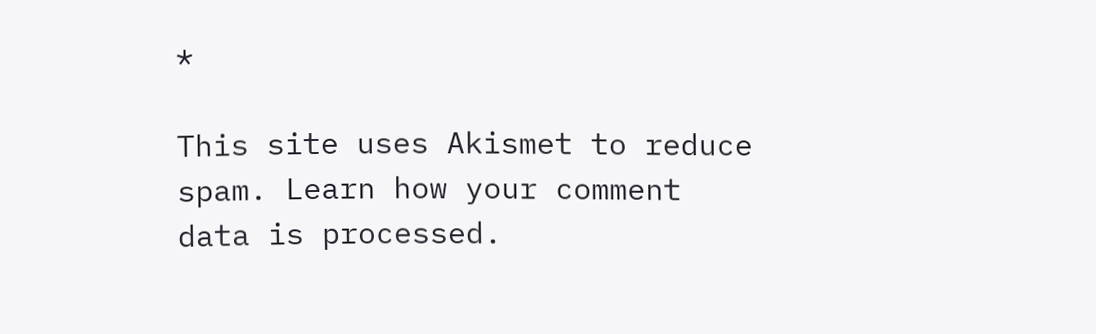*

This site uses Akismet to reduce spam. Learn how your comment data is processed.